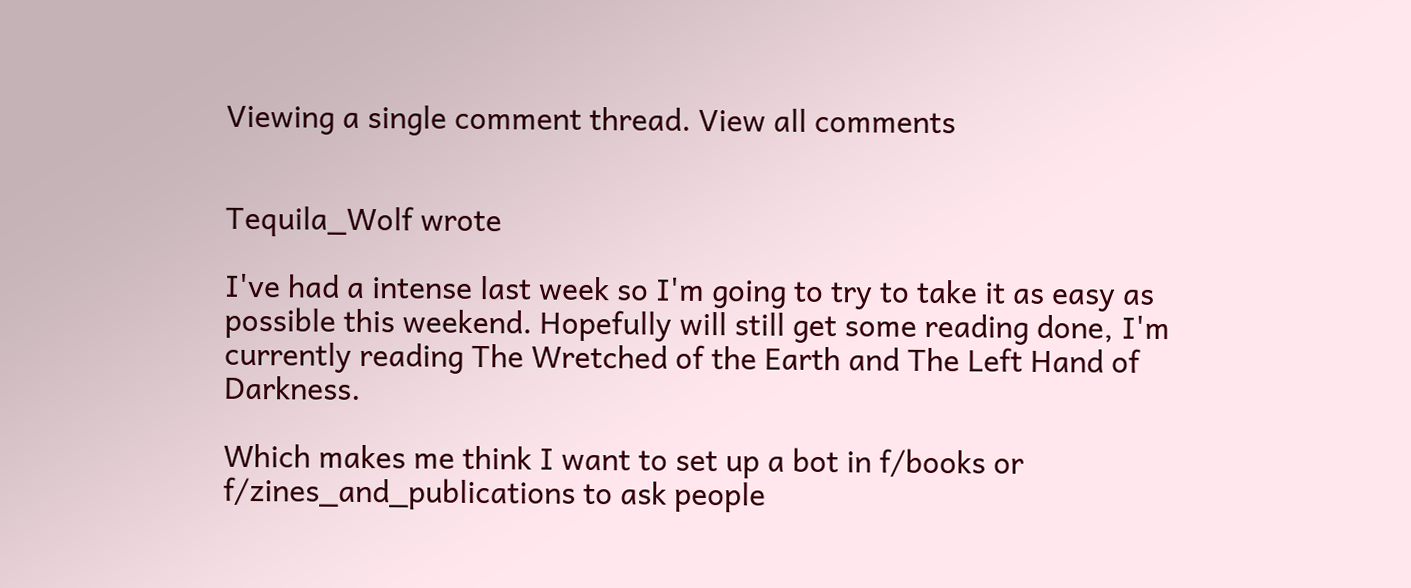Viewing a single comment thread. View all comments


Tequila_Wolf wrote

I've had a intense last week so I'm going to try to take it as easy as possible this weekend. Hopefully will still get some reading done, I'm currently reading The Wretched of the Earth and The Left Hand of Darkness.

Which makes me think I want to set up a bot in f/books or f/zines_and_publications to ask people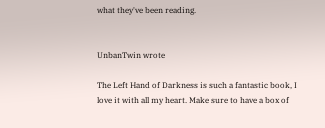what they've been reading.


UnbanTwin wrote

The Left Hand of Darkness is such a fantastic book, I love it with all my heart. Make sure to have a box of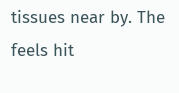tissues near by. The feels hit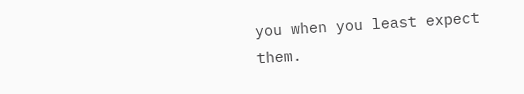you when you least expect them.